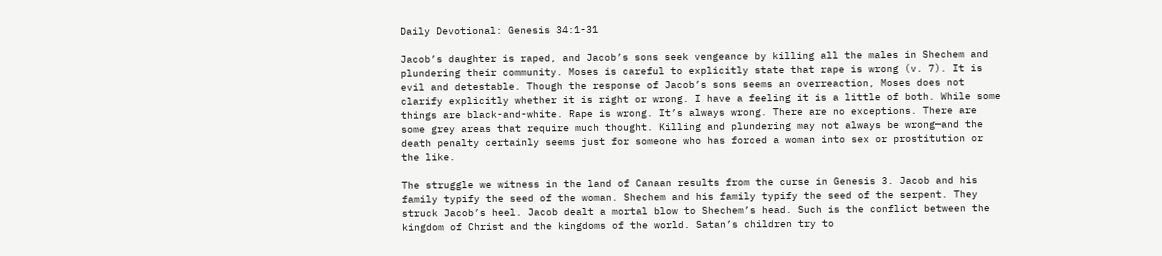Daily Devotional: Genesis 34:1-31

Jacob’s daughter is raped, and Jacob’s sons seek vengeance by killing all the males in Shechem and plundering their community. Moses is careful to explicitly state that rape is wrong (v. 7). It is evil and detestable. Though the response of Jacob’s sons seems an overreaction, Moses does not clarify explicitly whether it is right or wrong. I have a feeling it is a little of both. While some things are black-and-white. Rape is wrong. It’s always wrong. There are no exceptions. There are some grey areas that require much thought. Killing and plundering may not always be wrong—and the death penalty certainly seems just for someone who has forced a woman into sex or prostitution or the like.

The struggle we witness in the land of Canaan results from the curse in Genesis 3. Jacob and his family typify the seed of the woman. Shechem and his family typify the seed of the serpent. They struck Jacob’s heel. Jacob dealt a mortal blow to Shechem’s head. Such is the conflict between the kingdom of Christ and the kingdoms of the world. Satan’s children try to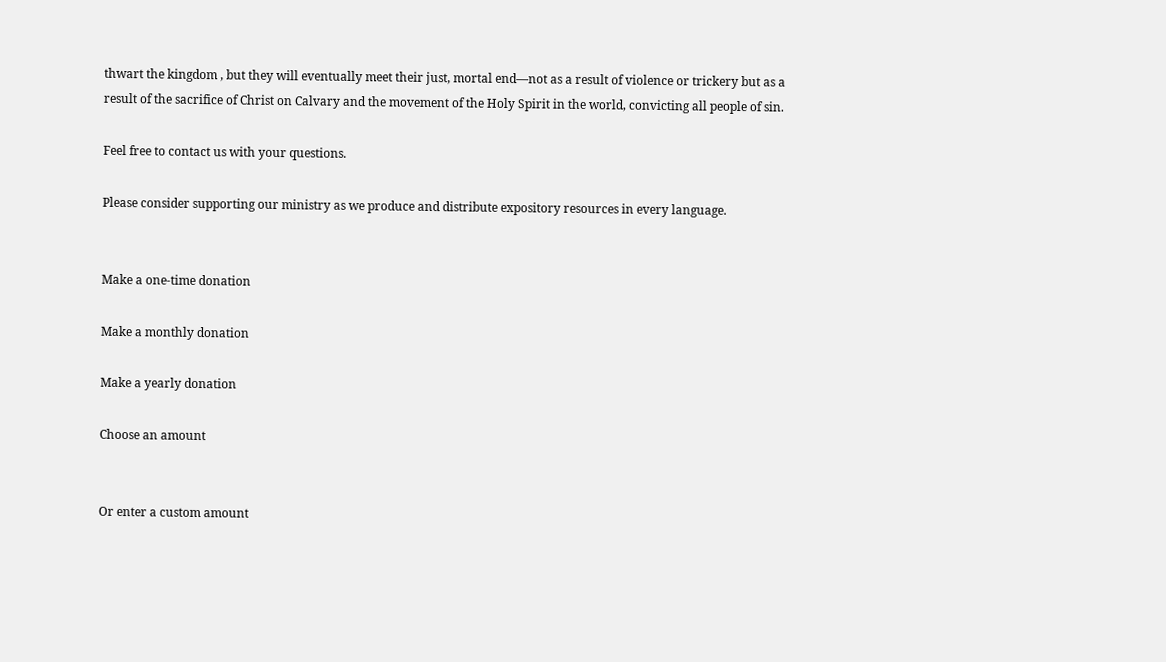thwart the kingdom , but they will eventually meet their just, mortal end—not as a result of violence or trickery but as a result of the sacrifice of Christ on Calvary and the movement of the Holy Spirit in the world, convicting all people of sin.

Feel free to contact us with your questions.

Please consider supporting our ministry as we produce and distribute expository resources in every language.


Make a one-time donation

Make a monthly donation

Make a yearly donation

Choose an amount


Or enter a custom amount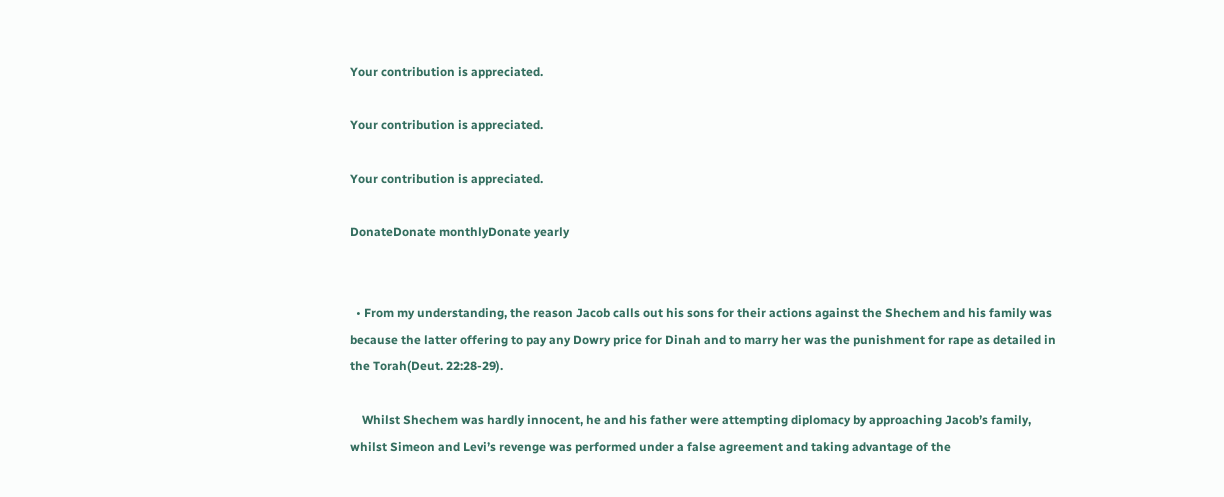Your contribution is appreciated.

Your contribution is appreciated.

Your contribution is appreciated.

DonateDonate monthlyDonate yearly


  • From my understanding, the reason Jacob calls out his sons for their actions against the Shechem and his family was because the latter offering to pay any Dowry price for Dinah and to marry her was the punishment for rape as detailed in the Torah(Deut. 22:28-29).

    Whilst Shechem was hardly innocent, he and his father were attempting diplomacy by approaching Jacob’s family, whilst Simeon and Levi’s revenge was performed under a false agreement and taking advantage of the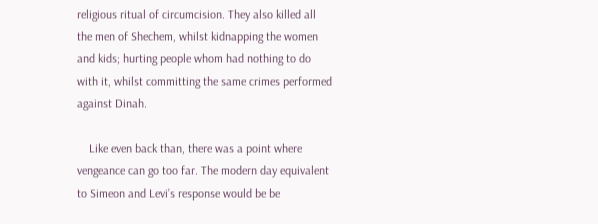religious ritual of circumcision. They also killed all the men of Shechem, whilst kidnapping the women and kids; hurting people whom had nothing to do with it, whilst committing the same crimes performed against Dinah.

    Like even back than, there was a point where vengeance can go too far. The modern day equivalent to Simeon and Levi’s response would be be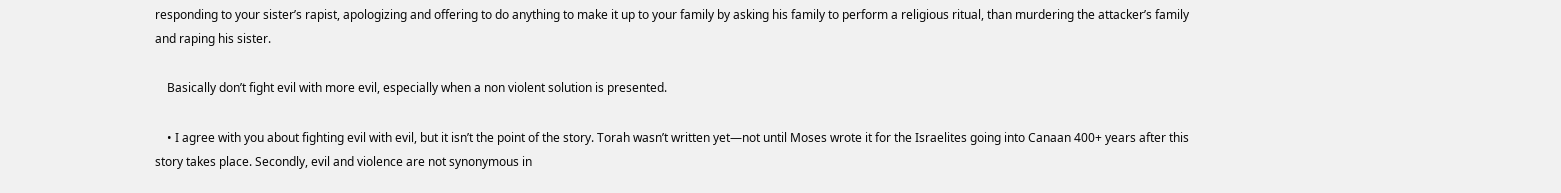responding to your sister’s rapist, apologizing and offering to do anything to make it up to your family by asking his family to perform a religious ritual, than murdering the attacker’s family and raping his sister.

    Basically don’t fight evil with more evil, especially when a non violent solution is presented.

    • I agree with you about fighting evil with evil, but it isn’t the point of the story. Torah wasn’t written yet—not until Moses wrote it for the Israelites going into Canaan 400+ years after this story takes place. Secondly, evil and violence are not synonymous in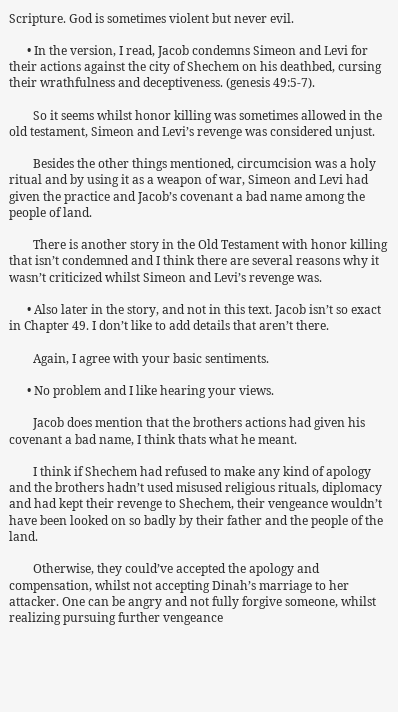Scripture. God is sometimes violent but never evil.

      • In the version, I read, Jacob condemns Simeon and Levi for their actions against the city of Shechem on his deathbed, cursing their wrathfulness and deceptiveness. (genesis 49:5-7).

        So it seems whilst honor killing was sometimes allowed in the old testament, Simeon and Levi’s revenge was considered unjust.

        Besides the other things mentioned, circumcision was a holy ritual and by using it as a weapon of war, Simeon and Levi had given the practice and Jacob’s covenant a bad name among the people of land.

        There is another story in the Old Testament with honor killing that isn’t condemned and I think there are several reasons why it wasn’t criticized whilst Simeon and Levi’s revenge was.

      • Also later in the story, and not in this text. Jacob isn’t so exact in Chapter 49. I don’t like to add details that aren’t there.

        Again, I agree with your basic sentiments.

      • No problem and I like hearing your views.

        Jacob does mention that the brothers actions had given his covenant a bad name, I think thats what he meant.

        I think if Shechem had refused to make any kind of apology and the brothers hadn’t used misused religious rituals, diplomacy and had kept their revenge to Shechem, their vengeance wouldn’t have been looked on so badly by their father and the people of the land.

        Otherwise, they could’ve accepted the apology and compensation, whilst not accepting Dinah’s marriage to her attacker. One can be angry and not fully forgive someone, whilst realizing pursuing further vengeance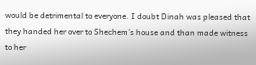would be detrimental to everyone. I doubt Dinah was pleased that they handed her over to Shechem’s house and than made witness to her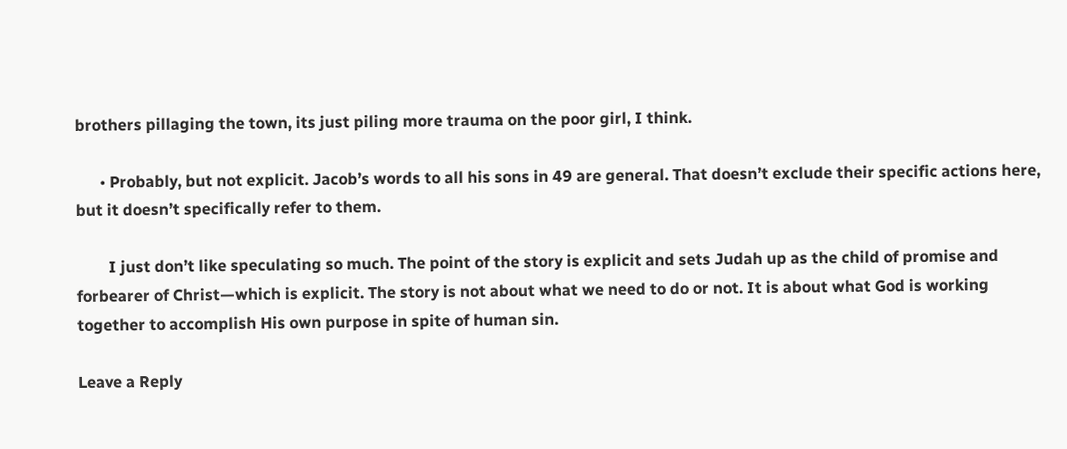brothers pillaging the town, its just piling more trauma on the poor girl, I think.

      • Probably, but not explicit. Jacob’s words to all his sons in 49 are general. That doesn’t exclude their specific actions here, but it doesn’t specifically refer to them.

        I just don’t like speculating so much. The point of the story is explicit and sets Judah up as the child of promise and forbearer of Christ—which is explicit. The story is not about what we need to do or not. It is about what God is working together to accomplish His own purpose in spite of human sin.

Leave a Reply